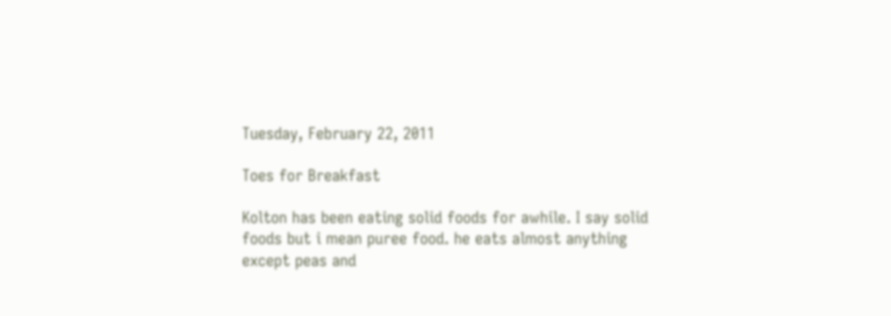Tuesday, February 22, 2011

Toes for Breakfast

Kolton has been eating solid foods for awhile. I say solid foods but i mean puree food. he eats almost anything except peas and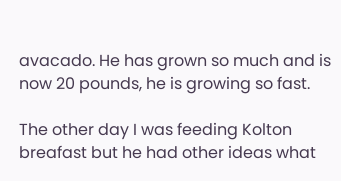avacado. He has grown so much and is now 20 pounds, he is growing so fast.

The other day I was feeding Kolton breafast but he had other ideas what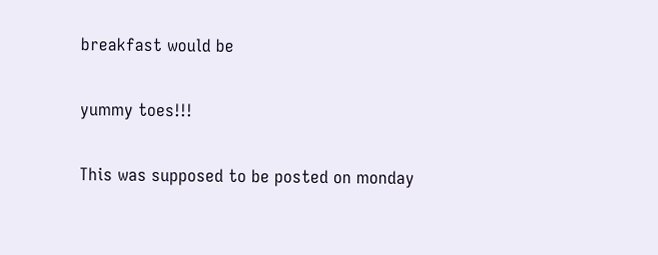breakfast would be

yummy toes!!!

This was supposed to be posted on monday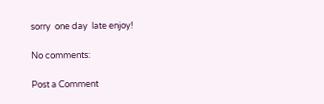sorry  one day  late enjoy!

No comments:

Post a Comment